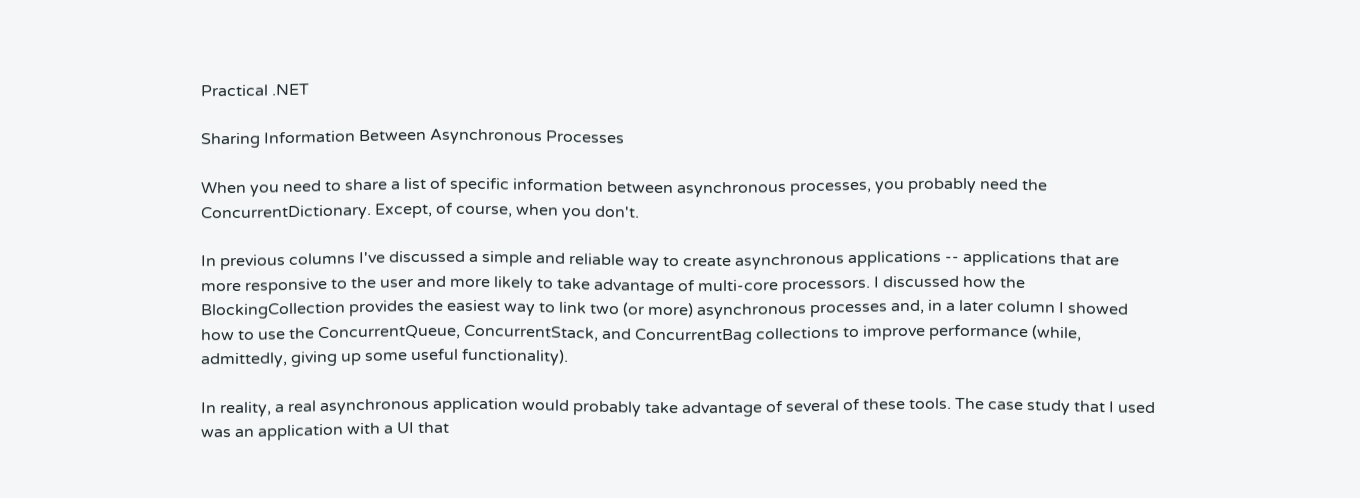Practical .NET

Sharing Information Between Asynchronous Processes

When you need to share a list of specific information between asynchronous processes, you probably need the ConcurrentDictionary. Except, of course, when you don't.

In previous columns I've discussed a simple and reliable way to create asynchronous applications -- applications that are more responsive to the user and more likely to take advantage of multi-core processors. I discussed how the BlockingCollection provides the easiest way to link two (or more) asynchronous processes and, in a later column I showed how to use the ConcurrentQueue, ConcurrentStack, and ConcurrentBag collections to improve performance (while, admittedly, giving up some useful functionality).

In reality, a real asynchronous application would probably take advantage of several of these tools. The case study that I used was an application with a UI that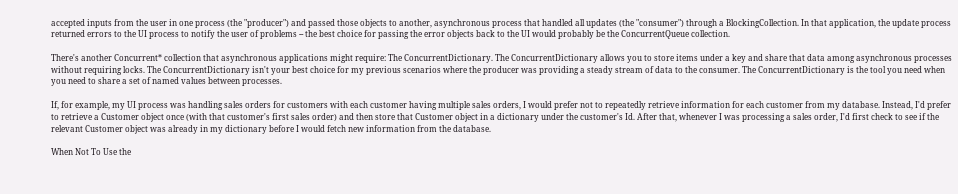accepted inputs from the user in one process (the "producer") and passed those objects to another, asynchronous process that handled all updates (the "consumer") through a BlockingCollection. In that application, the update process returned errors to the UI process to notify the user of problems -- the best choice for passing the error objects back to the UI would probably be the ConcurrentQueue collection.

There's another Concurrent* collection that asynchronous applications might require: The ConcurrentDictionary. The ConcurrentDictionary allows you to store items under a key and share that data among asynchronous processes without requiring locks. The ConcurrentDictionary isn't your best choice for my previous scenarios where the producer was providing a steady stream of data to the consumer. The ConcurrentDictionary is the tool you need when you need to share a set of named values between processes.

If, for example, my UI process was handling sales orders for customers with each customer having multiple sales orders, I would prefer not to repeatedly retrieve information for each customer from my database. Instead, I'd prefer to retrieve a Customer object once (with that customer's first sales order) and then store that Customer object in a dictionary under the customer's Id. After that, whenever I was processing a sales order, I'd first check to see if the relevant Customer object was already in my dictionary before I would fetch new information from the database.

When Not To Use the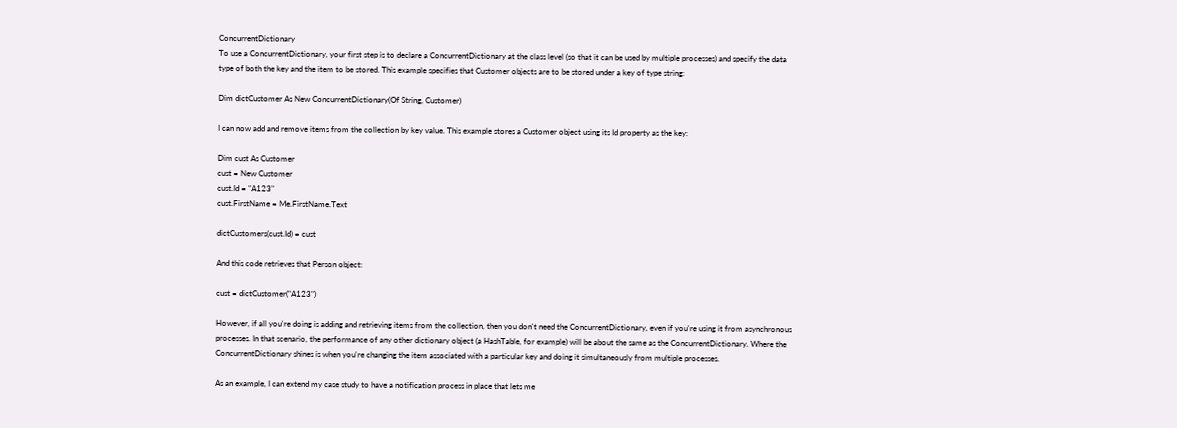ConcurrentDictionary
To use a ConcurrentDictionary, your first step is to declare a ConcurrentDictionary at the class level (so that it can be used by multiple processes) and specify the data type of both the key and the item to be stored. This example specifies that Customer objects are to be stored under a key of type string:

Dim dictCustomer As New ConcurrentDictionary(Of String, Customer)

I can now add and remove items from the collection by key value. This example stores a Customer object using its Id property as the key:

Dim cust As Customer
cust = New Customer
cust.Id = "A123"
cust.FirstName = Me.FirstName.Text

dictCustomers(cust.Id) = cust

And this code retrieves that Person object:

cust = dictCustomer("A123")

However, if all you're doing is adding and retrieving items from the collection, then you don't need the ConcurrentDictionary, even if you're using it from asynchronous processes. In that scenario, the performance of any other dictionary object (a HashTable, for example) will be about the same as the ConcurrentDictionary. Where the ConcurrentDictionary shines is when you're changing the item associated with a particular key and doing it simultaneously from multiple processes.

As an example, I can extend my case study to have a notification process in place that lets me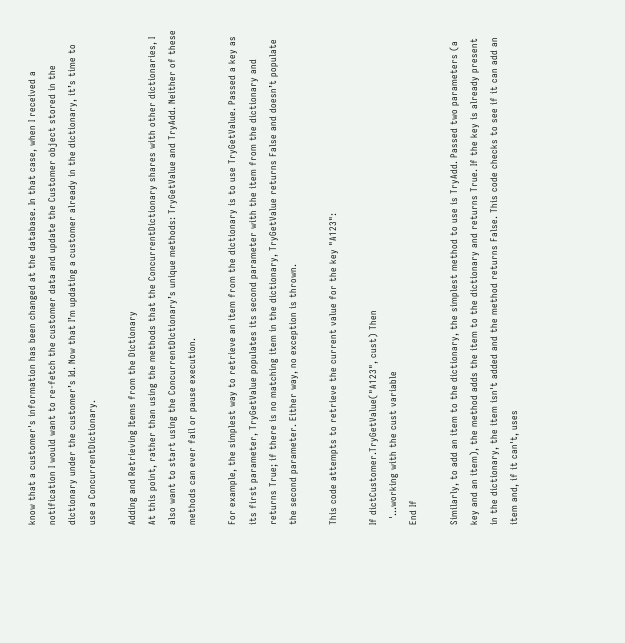know that a customer's information has been changed at the database. In that case, when I received a notification I would want to re-fetch the customer data and update the Customer object stored in the dictionary under the customer’s Id. Now that I’m updating a customer already in the dictionary, it’s time to use a ConcurrentDictionary.

Adding and Retrieving Items from the Dictionary
At this point, rather than using the methods that the ConcurrentDictionary shares with other dictionaries, I also want to start using the ConcurrentDictionary’s unique methods: TryGetValue and TryAdd. Neither of these methods can ever fail or pause execution.

For example, the simplest way to retrieve an item from the dictionary is to use TryGetValue. Passed a key as its first parameter, TryGetValue populates its second parameter with the item from the dictionary and returns True; if there is no matching item in the dictionary, TryGetValue returns False and doesn’t populate the second parameter. Either way, no exception is thrown.

This code attempts to retrieve the current value for the key "A123":

If dictCustomer.TryGetValue("A123", cust) Then
  '...working with the cust variable
End If

Similarly, to add an item to the dictionary, the simplest method to use is TryAdd. Passed two parameters (a key and an item), the method adds the item to the dictionary and returns True. If the key is already present in the dictionary, the item isn't added and the method returns False. This code checks to see if it can add an item and, if it can't, uses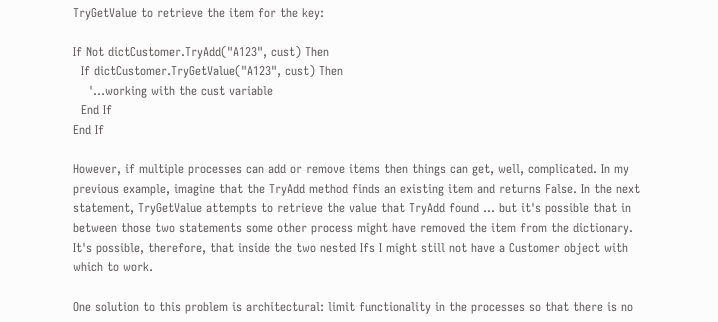TryGetValue to retrieve the item for the key:

If Not dictCustomer.TryAdd("A123", cust) Then
  If dictCustomer.TryGetValue("A123", cust) Then
    '...working with the cust variable
  End If
End If

However, if multiple processes can add or remove items then things can get, well, complicated. In my previous example, imagine that the TryAdd method finds an existing item and returns False. In the next statement, TryGetValue attempts to retrieve the value that TryAdd found … but it's possible that in between those two statements some other process might have removed the item from the dictionary. It's possible, therefore, that inside the two nested Ifs I might still not have a Customer object with which to work.

One solution to this problem is architectural: limit functionality in the processes so that there is no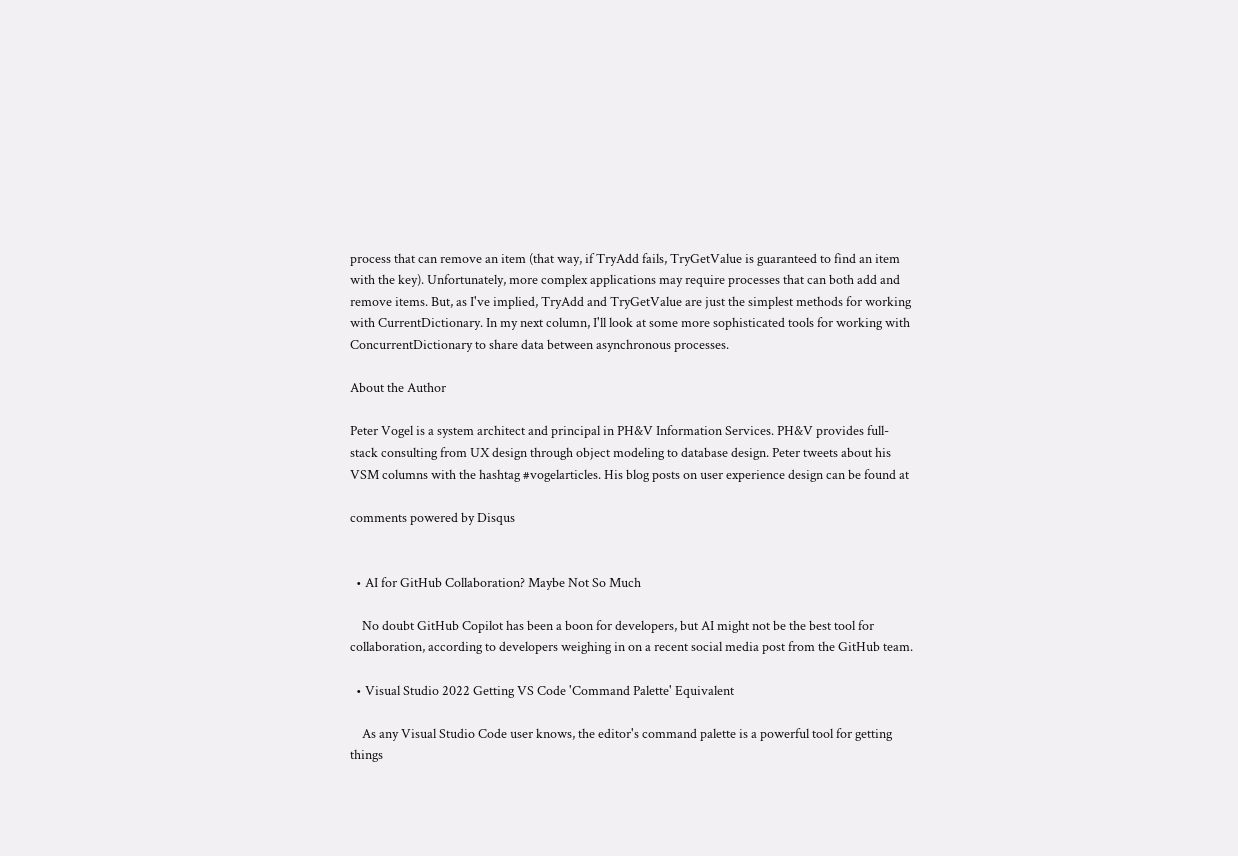process that can remove an item (that way, if TryAdd fails, TryGetValue is guaranteed to find an item with the key). Unfortunately, more complex applications may require processes that can both add and remove items. But, as I've implied, TryAdd and TryGetValue are just the simplest methods for working with CurrentDictionary. In my next column, I'll look at some more sophisticated tools for working with ConcurrentDictionary to share data between asynchronous processes.

About the Author

Peter Vogel is a system architect and principal in PH&V Information Services. PH&V provides full-stack consulting from UX design through object modeling to database design. Peter tweets about his VSM columns with the hashtag #vogelarticles. His blog posts on user experience design can be found at

comments powered by Disqus


  • AI for GitHub Collaboration? Maybe Not So Much

    No doubt GitHub Copilot has been a boon for developers, but AI might not be the best tool for collaboration, according to developers weighing in on a recent social media post from the GitHub team.

  • Visual Studio 2022 Getting VS Code 'Command Palette' Equivalent

    As any Visual Studio Code user knows, the editor's command palette is a powerful tool for getting things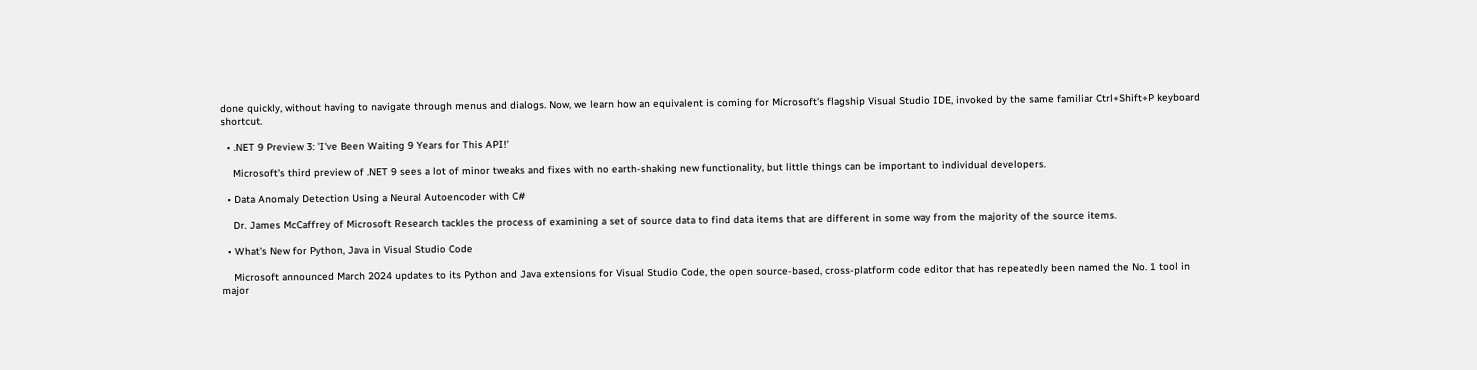done quickly, without having to navigate through menus and dialogs. Now, we learn how an equivalent is coming for Microsoft's flagship Visual Studio IDE, invoked by the same familiar Ctrl+Shift+P keyboard shortcut.

  • .NET 9 Preview 3: 'I've Been Waiting 9 Years for This API!'

    Microsoft's third preview of .NET 9 sees a lot of minor tweaks and fixes with no earth-shaking new functionality, but little things can be important to individual developers.

  • Data Anomaly Detection Using a Neural Autoencoder with C#

    Dr. James McCaffrey of Microsoft Research tackles the process of examining a set of source data to find data items that are different in some way from the majority of the source items.

  • What's New for Python, Java in Visual Studio Code

    Microsoft announced March 2024 updates to its Python and Java extensions for Visual Studio Code, the open source-based, cross-platform code editor that has repeatedly been named the No. 1 tool in major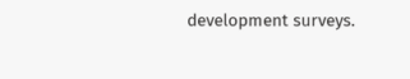development surveys.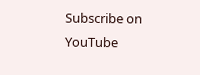Subscribe on YouTube